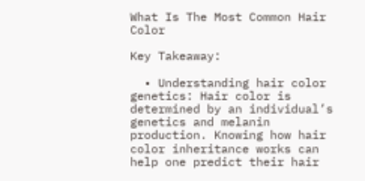What Is The Most Common Hair Color

Key Takeaway:

  • Understanding hair color genetics: Hair color is determined by an individual’s genetics and melanin production. Knowing how hair color inheritance works can help one predict their hair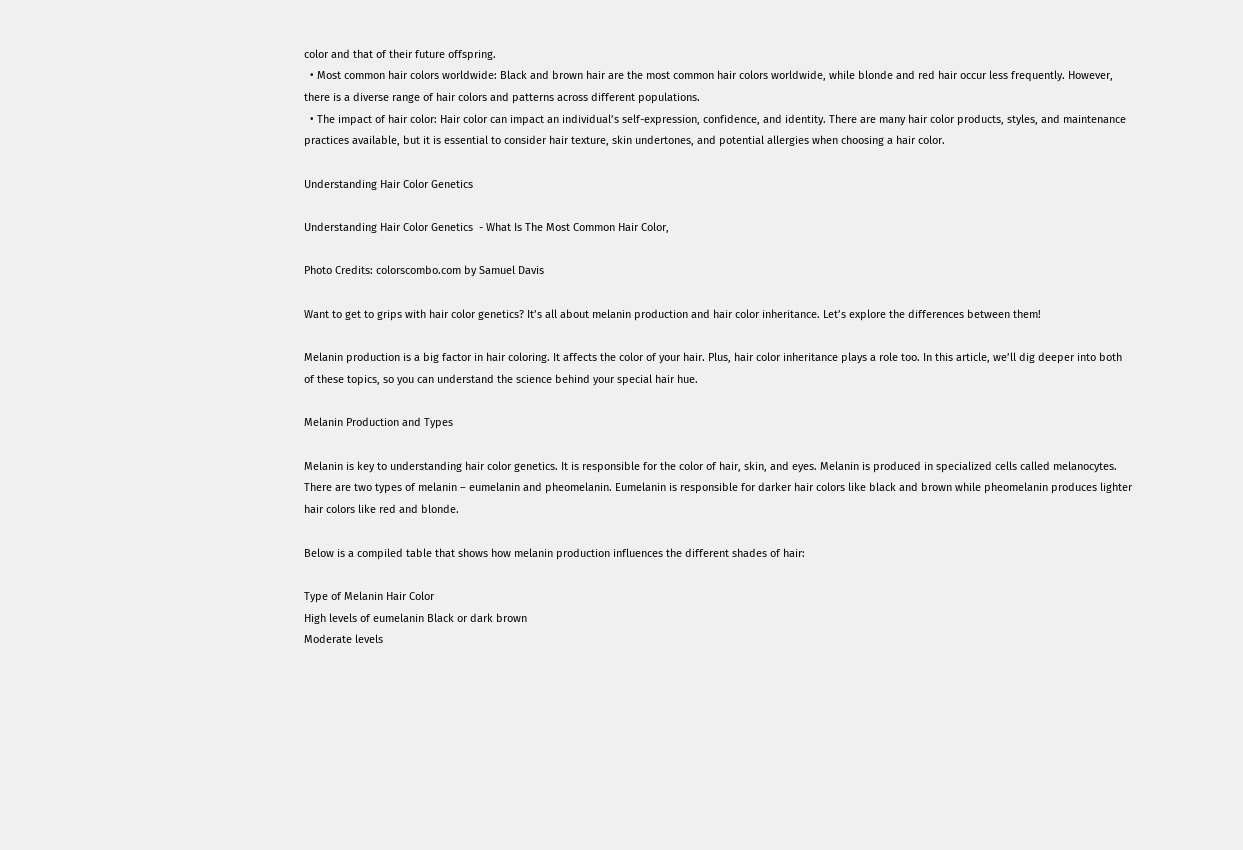color and that of their future offspring.
  • Most common hair colors worldwide: Black and brown hair are the most common hair colors worldwide, while blonde and red hair occur less frequently. However, there is a diverse range of hair colors and patterns across different populations.
  • The impact of hair color: Hair color can impact an individual’s self-expression, confidence, and identity. There are many hair color products, styles, and maintenance practices available, but it is essential to consider hair texture, skin undertones, and potential allergies when choosing a hair color.

Understanding Hair Color Genetics

Understanding Hair Color Genetics  - What Is The Most Common Hair Color,

Photo Credits: colorscombo.com by Samuel Davis

Want to get to grips with hair color genetics? It’s all about melanin production and hair color inheritance. Let’s explore the differences between them!

Melanin production is a big factor in hair coloring. It affects the color of your hair. Plus, hair color inheritance plays a role too. In this article, we’ll dig deeper into both of these topics, so you can understand the science behind your special hair hue.

Melanin Production and Types

Melanin is key to understanding hair color genetics. It is responsible for the color of hair, skin, and eyes. Melanin is produced in specialized cells called melanocytes. There are two types of melanin – eumelanin and pheomelanin. Eumelanin is responsible for darker hair colors like black and brown while pheomelanin produces lighter hair colors like red and blonde.

Below is a compiled table that shows how melanin production influences the different shades of hair:

Type of Melanin Hair Color
High levels of eumelanin Black or dark brown
Moderate levels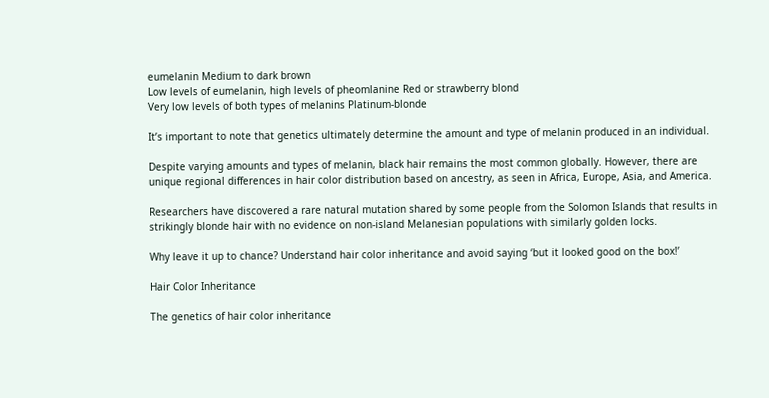eumelanin Medium to dark brown
Low levels of eumelanin, high levels of pheomlanine Red or strawberry blond
Very low levels of both types of melanins Platinum-blonde

It’s important to note that genetics ultimately determine the amount and type of melanin produced in an individual.

Despite varying amounts and types of melanin, black hair remains the most common globally. However, there are unique regional differences in hair color distribution based on ancestry, as seen in Africa, Europe, Asia, and America.

Researchers have discovered a rare natural mutation shared by some people from the Solomon Islands that results in strikingly blonde hair with no evidence on non-island Melanesian populations with similarly golden locks.

Why leave it up to chance? Understand hair color inheritance and avoid saying ‘but it looked good on the box!’

Hair Color Inheritance

The genetics of hair color inheritance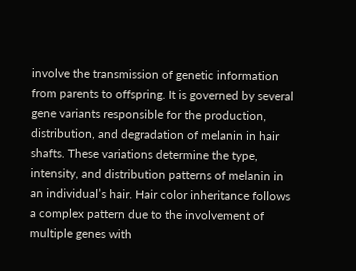involve the transmission of genetic information from parents to offspring. It is governed by several gene variants responsible for the production, distribution, and degradation of melanin in hair shafts. These variations determine the type, intensity, and distribution patterns of melanin in an individual’s hair. Hair color inheritance follows a complex pattern due to the involvement of multiple genes with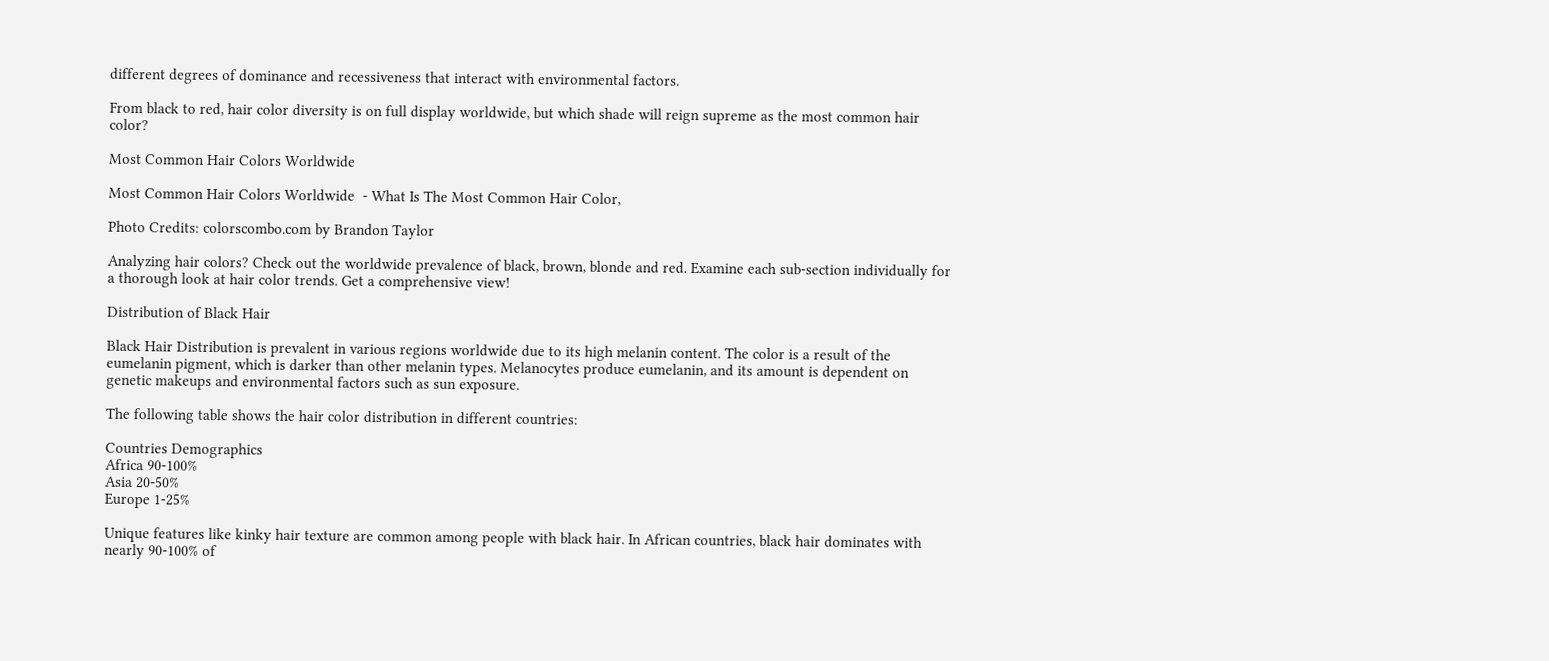different degrees of dominance and recessiveness that interact with environmental factors.

From black to red, hair color diversity is on full display worldwide, but which shade will reign supreme as the most common hair color?

Most Common Hair Colors Worldwide

Most Common Hair Colors Worldwide  - What Is The Most Common Hair Color,

Photo Credits: colorscombo.com by Brandon Taylor

Analyzing hair colors? Check out the worldwide prevalence of black, brown, blonde and red. Examine each sub-section individually for a thorough look at hair color trends. Get a comprehensive view!

Distribution of Black Hair

Black Hair Distribution is prevalent in various regions worldwide due to its high melanin content. The color is a result of the eumelanin pigment, which is darker than other melanin types. Melanocytes produce eumelanin, and its amount is dependent on genetic makeups and environmental factors such as sun exposure.

The following table shows the hair color distribution in different countries:

Countries Demographics
Africa 90-100%
Asia 20-50%
Europe 1-25%

Unique features like kinky hair texture are common among people with black hair. In African countries, black hair dominates with nearly 90-100% of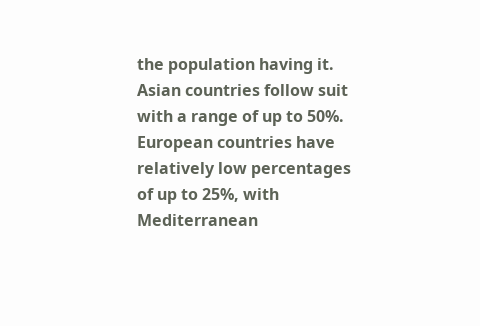the population having it. Asian countries follow suit with a range of up to 50%. European countries have relatively low percentages of up to 25%, with Mediterranean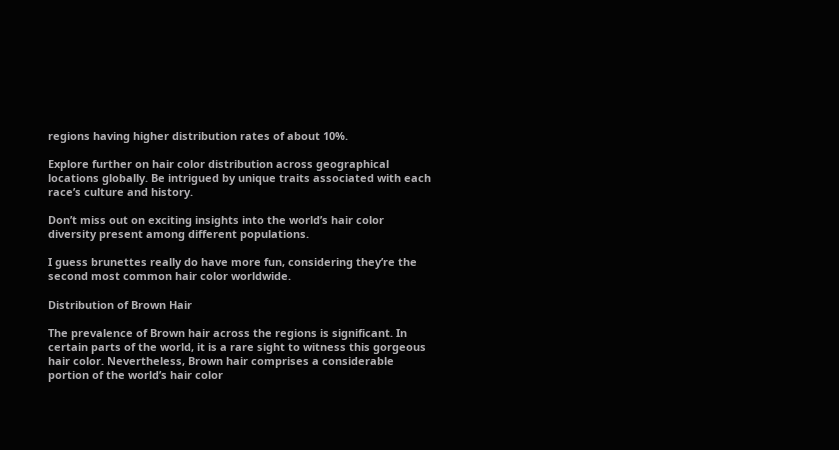regions having higher distribution rates of about 10%.

Explore further on hair color distribution across geographical locations globally. Be intrigued by unique traits associated with each race’s culture and history.

Don’t miss out on exciting insights into the world’s hair color diversity present among different populations.

I guess brunettes really do have more fun, considering they’re the second most common hair color worldwide.

Distribution of Brown Hair

The prevalence of Brown hair across the regions is significant. In certain parts of the world, it is a rare sight to witness this gorgeous hair color. Nevertheless, Brown hair comprises a considerable portion of the world’s hair color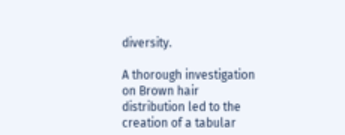diversity.

A thorough investigation on Brown hair distribution led to the creation of a tabular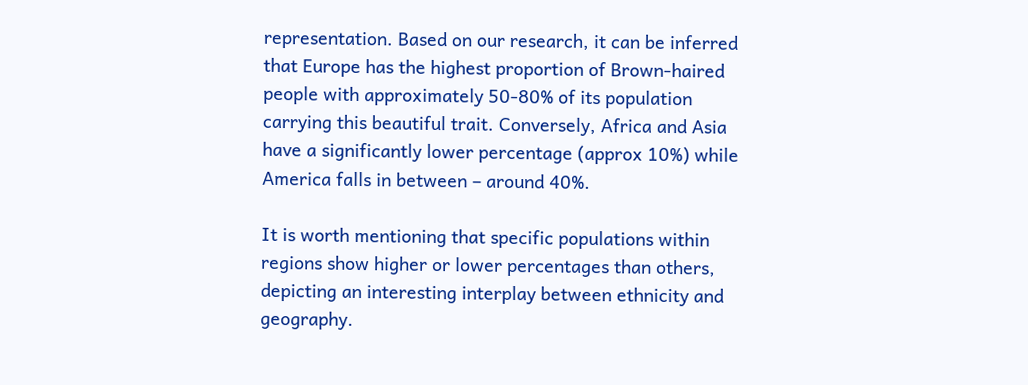representation. Based on our research, it can be inferred that Europe has the highest proportion of Brown-haired people with approximately 50-80% of its population carrying this beautiful trait. Conversely, Africa and Asia have a significantly lower percentage (approx 10%) while America falls in between – around 40%.

It is worth mentioning that specific populations within regions show higher or lower percentages than others, depicting an interesting interplay between ethnicity and geography.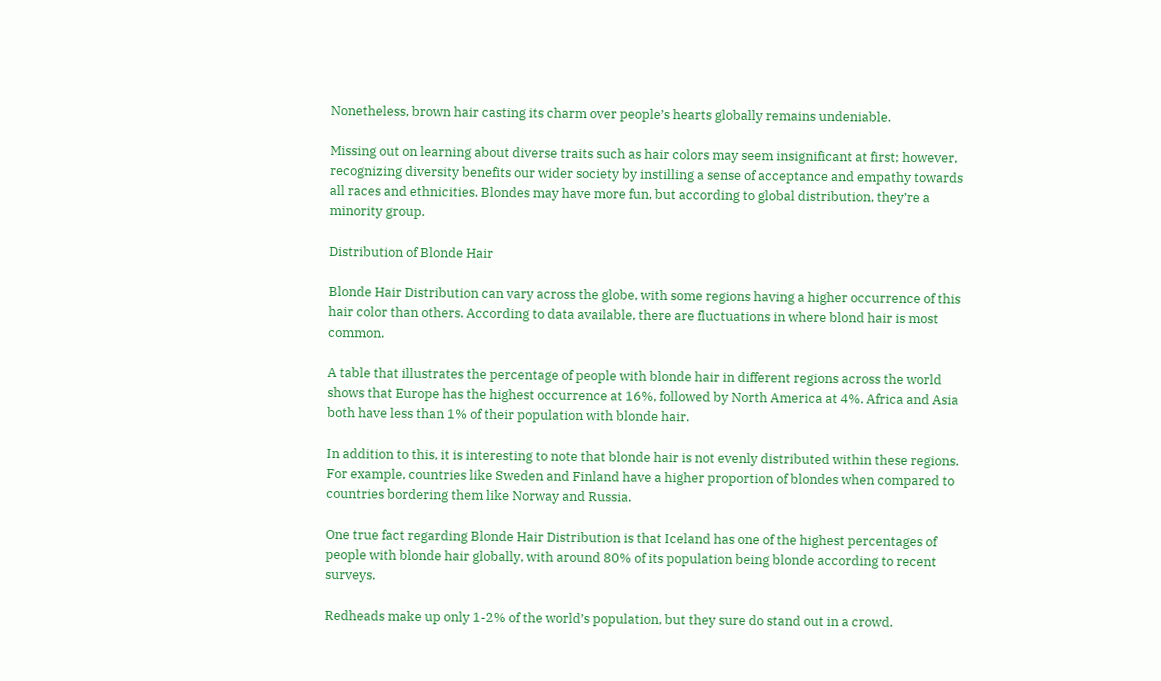Nonetheless, brown hair casting its charm over people’s hearts globally remains undeniable.

Missing out on learning about diverse traits such as hair colors may seem insignificant at first; however, recognizing diversity benefits our wider society by instilling a sense of acceptance and empathy towards all races and ethnicities. Blondes may have more fun, but according to global distribution, they’re a minority group.

Distribution of Blonde Hair

Blonde Hair Distribution can vary across the globe, with some regions having a higher occurrence of this hair color than others. According to data available, there are fluctuations in where blond hair is most common.

A table that illustrates the percentage of people with blonde hair in different regions across the world shows that Europe has the highest occurrence at 16%, followed by North America at 4%. Africa and Asia both have less than 1% of their population with blonde hair.

In addition to this, it is interesting to note that blonde hair is not evenly distributed within these regions. For example, countries like Sweden and Finland have a higher proportion of blondes when compared to countries bordering them like Norway and Russia.

One true fact regarding Blonde Hair Distribution is that Iceland has one of the highest percentages of people with blonde hair globally, with around 80% of its population being blonde according to recent surveys.

Redheads make up only 1-2% of the world’s population, but they sure do stand out in a crowd.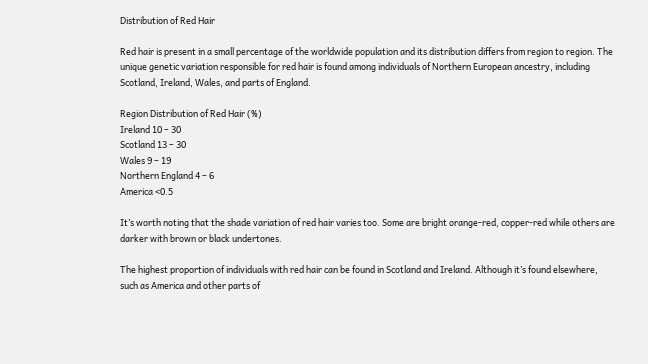Distribution of Red Hair

Red hair is present in a small percentage of the worldwide population and its distribution differs from region to region. The unique genetic variation responsible for red hair is found among individuals of Northern European ancestry, including Scotland, Ireland, Wales, and parts of England.

Region Distribution of Red Hair (%)
Ireland 10 – 30
Scotland 13 – 30
Wales 9 – 19
Northern England 4 – 6
America <0.5

It’s worth noting that the shade variation of red hair varies too. Some are bright orange-red, copper-red while others are darker with brown or black undertones.

The highest proportion of individuals with red hair can be found in Scotland and Ireland. Although it’s found elsewhere, such as America and other parts of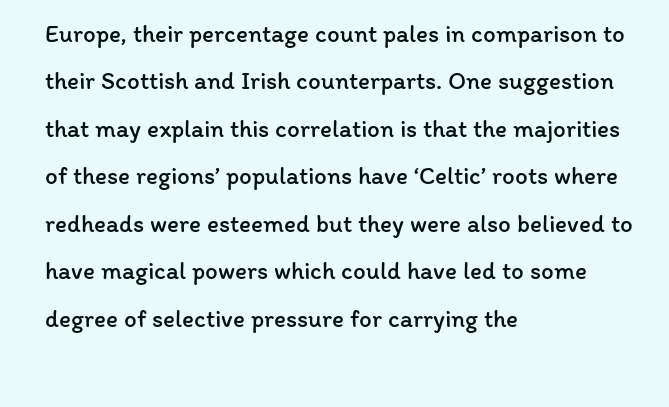Europe, their percentage count pales in comparison to their Scottish and Irish counterparts. One suggestion that may explain this correlation is that the majorities of these regions’ populations have ‘Celtic’ roots where redheads were esteemed but they were also believed to have magical powers which could have led to some degree of selective pressure for carrying the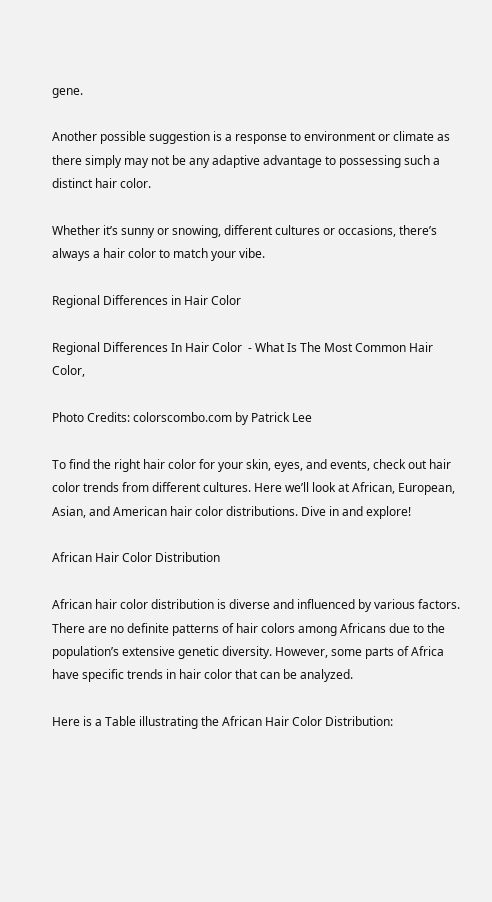gene.

Another possible suggestion is a response to environment or climate as there simply may not be any adaptive advantage to possessing such a distinct hair color.

Whether it’s sunny or snowing, different cultures or occasions, there’s always a hair color to match your vibe.

Regional Differences in Hair Color

Regional Differences In Hair Color  - What Is The Most Common Hair Color,

Photo Credits: colorscombo.com by Patrick Lee

To find the right hair color for your skin, eyes, and events, check out hair color trends from different cultures. Here we’ll look at African, European, Asian, and American hair color distributions. Dive in and explore!

African Hair Color Distribution

African hair color distribution is diverse and influenced by various factors. There are no definite patterns of hair colors among Africans due to the population’s extensive genetic diversity. However, some parts of Africa have specific trends in hair color that can be analyzed.

Here is a Table illustrating the African Hair Color Distribution: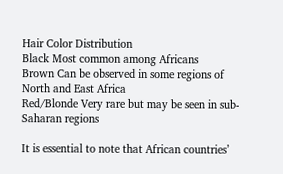Hair Color Distribution
Black Most common among Africans
Brown Can be observed in some regions of North and East Africa
Red/Blonde Very rare but may be seen in sub-Saharan regions

It is essential to note that African countries’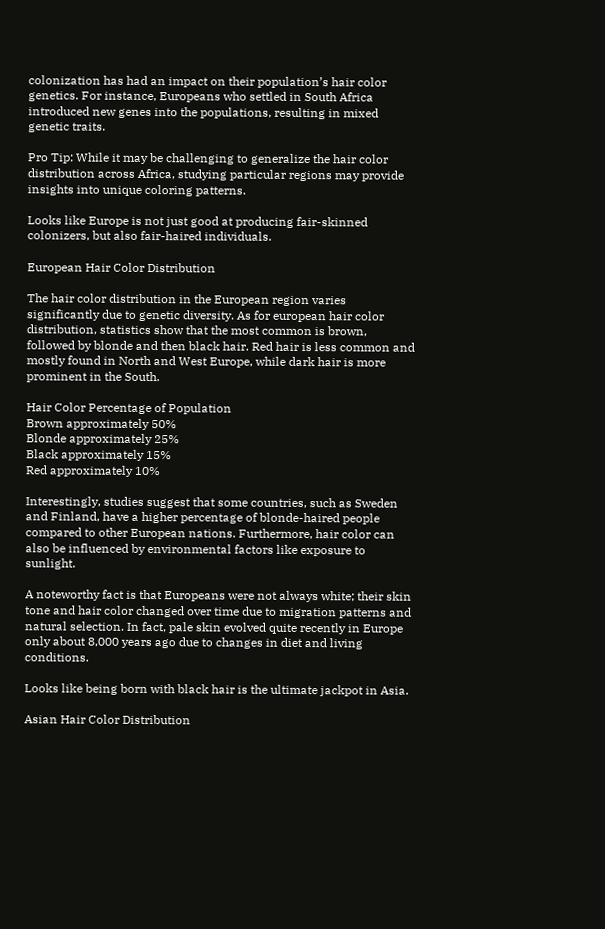colonization has had an impact on their population’s hair color genetics. For instance, Europeans who settled in South Africa introduced new genes into the populations, resulting in mixed genetic traits.

Pro Tip: While it may be challenging to generalize the hair color distribution across Africa, studying particular regions may provide insights into unique coloring patterns.

Looks like Europe is not just good at producing fair-skinned colonizers, but also fair-haired individuals.

European Hair Color Distribution

The hair color distribution in the European region varies significantly due to genetic diversity. As for european hair color distribution, statistics show that the most common is brown, followed by blonde and then black hair. Red hair is less common and mostly found in North and West Europe, while dark hair is more prominent in the South.

Hair Color Percentage of Population
Brown approximately 50%
Blonde approximately 25%
Black approximately 15%
Red approximately 10%

Interestingly, studies suggest that some countries, such as Sweden and Finland, have a higher percentage of blonde-haired people compared to other European nations. Furthermore, hair color can also be influenced by environmental factors like exposure to sunlight.

A noteworthy fact is that Europeans were not always white; their skin tone and hair color changed over time due to migration patterns and natural selection. In fact, pale skin evolved quite recently in Europe only about 8,000 years ago due to changes in diet and living conditions.

Looks like being born with black hair is the ultimate jackpot in Asia.

Asian Hair Color Distribution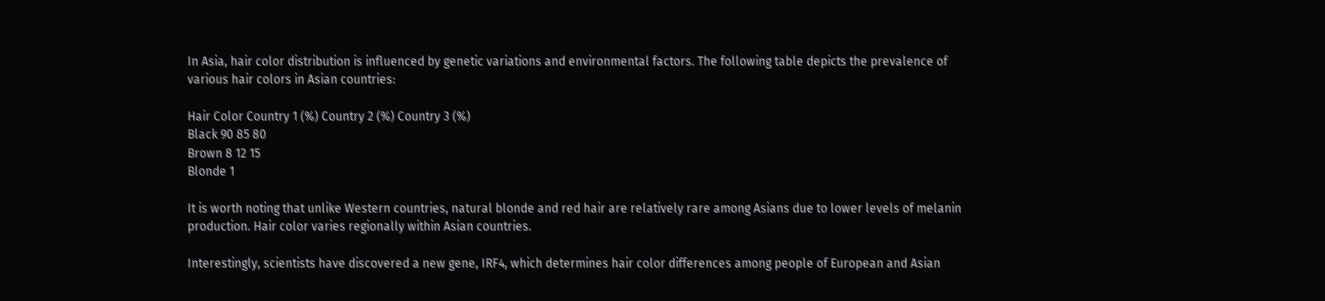In Asia, hair color distribution is influenced by genetic variations and environmental factors. The following table depicts the prevalence of various hair colors in Asian countries:

Hair Color Country 1 (%) Country 2 (%) Country 3 (%)
Black 90 85 80
Brown 8 12 15
Blonde 1

It is worth noting that unlike Western countries, natural blonde and red hair are relatively rare among Asians due to lower levels of melanin production. Hair color varies regionally within Asian countries.

Interestingly, scientists have discovered a new gene, IRF4, which determines hair color differences among people of European and Asian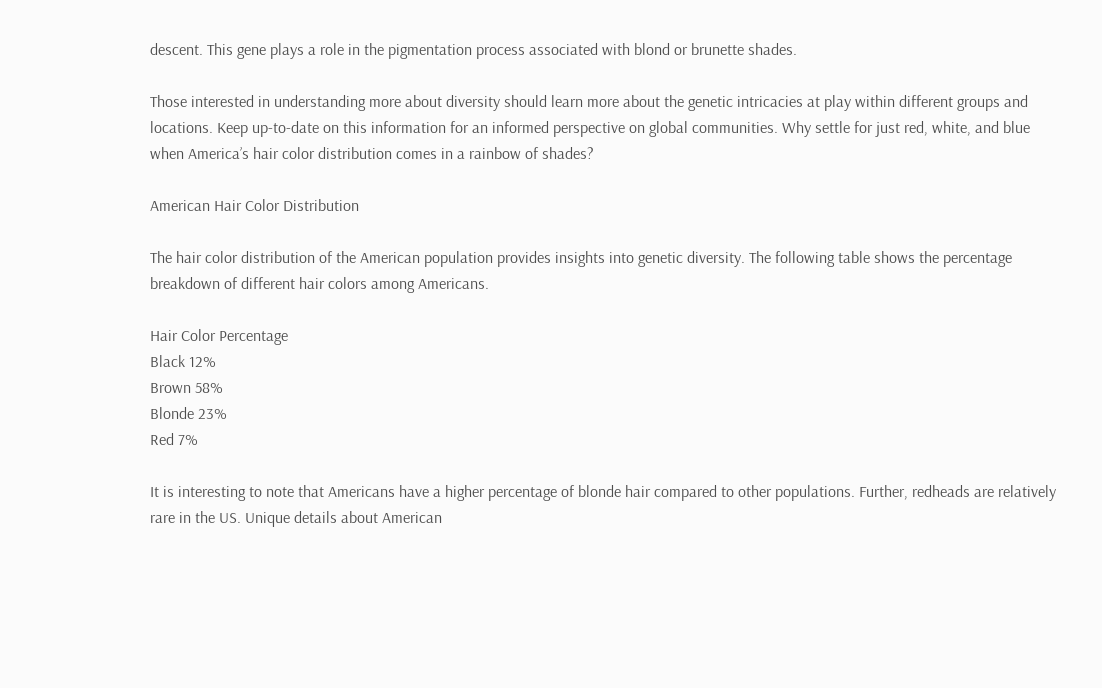descent. This gene plays a role in the pigmentation process associated with blond or brunette shades.

Those interested in understanding more about diversity should learn more about the genetic intricacies at play within different groups and locations. Keep up-to-date on this information for an informed perspective on global communities. Why settle for just red, white, and blue when America’s hair color distribution comes in a rainbow of shades?

American Hair Color Distribution

The hair color distribution of the American population provides insights into genetic diversity. The following table shows the percentage breakdown of different hair colors among Americans.

Hair Color Percentage
Black 12%
Brown 58%
Blonde 23%
Red 7%

It is interesting to note that Americans have a higher percentage of blonde hair compared to other populations. Further, redheads are relatively rare in the US. Unique details about American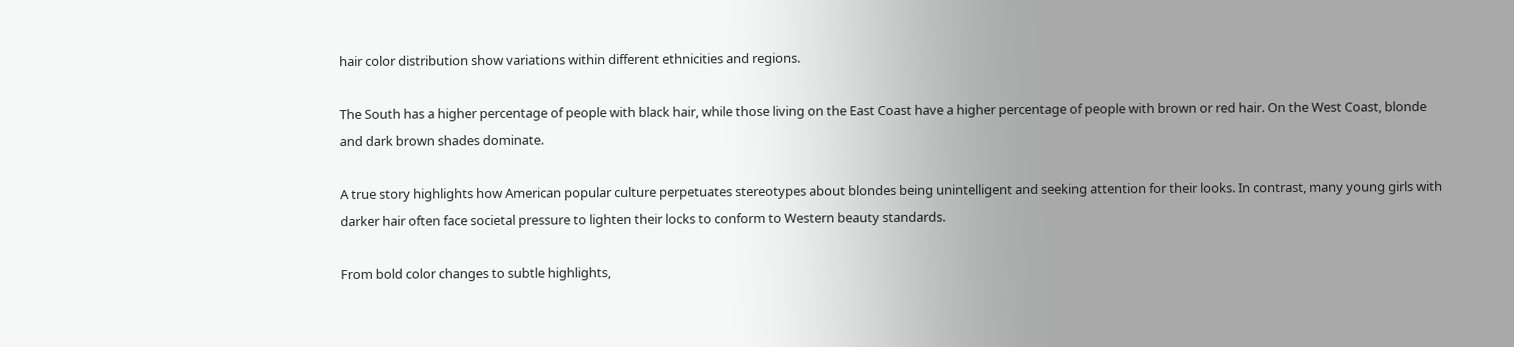hair color distribution show variations within different ethnicities and regions.

The South has a higher percentage of people with black hair, while those living on the East Coast have a higher percentage of people with brown or red hair. On the West Coast, blonde and dark brown shades dominate.

A true story highlights how American popular culture perpetuates stereotypes about blondes being unintelligent and seeking attention for their looks. In contrast, many young girls with darker hair often face societal pressure to lighten their locks to conform to Western beauty standards.

From bold color changes to subtle highlights,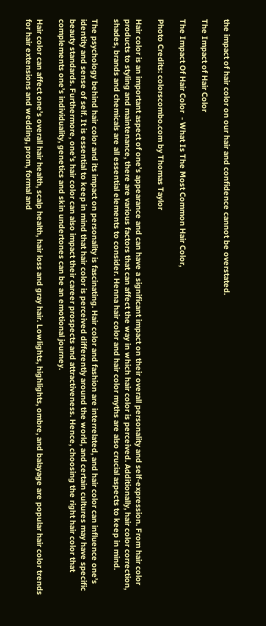the impact of hair color on our hair and confidence cannot be overstated.

The Impact of Hair Color

The Impact Of Hair Color  - What Is The Most Common Hair Color,

Photo Credits: colorscombo.com by Thomas Taylor

Hair color is an important aspect of one’s appearance and can have a significant impact on their overall personality and self-expression. From hair color products to styling and maintenance, there are various factors that can affect the way in which hair color is perceived. Additionally, hair color correction, shades, brands and chemicals are all essential elements to consider. Henna hair color and hair color myths are also crucial aspects to keep in mind.

The psychology behind hair color and its impact on personality is fascinating. Hair color and fashion are interrelated, and hair color can influence one’s identity and sense of self. It is essential to keep in mind that hair color is perceived differently around the world, and certain cultures may have specific beauty standards. Furthermore, one’s hair color can also impact their career prospects and attractiveness. Hence, choosing the right hair color that complements one’s individuality, genetics and skin undertones can be an emotional journey.

Hair color can affect one’s overall hair health, scalp health, hair loss and gray hair. Lowlights, highlights, ombre, and balayage are popular hair color trends for hair extensions and wedding, prom, formal and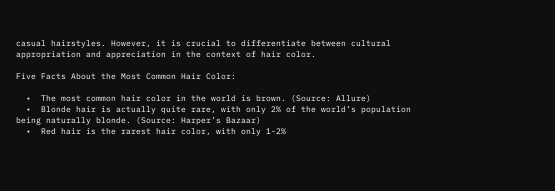casual hairstyles. However, it is crucial to differentiate between cultural appropriation and appreciation in the context of hair color.

Five Facts About the Most Common Hair Color:

  •  The most common hair color in the world is brown. (Source: Allure)
  •  Blonde hair is actually quite rare, with only 2% of the world’s population being naturally blonde. (Source: Harper’s Bazaar)
  •  Red hair is the rarest hair color, with only 1-2%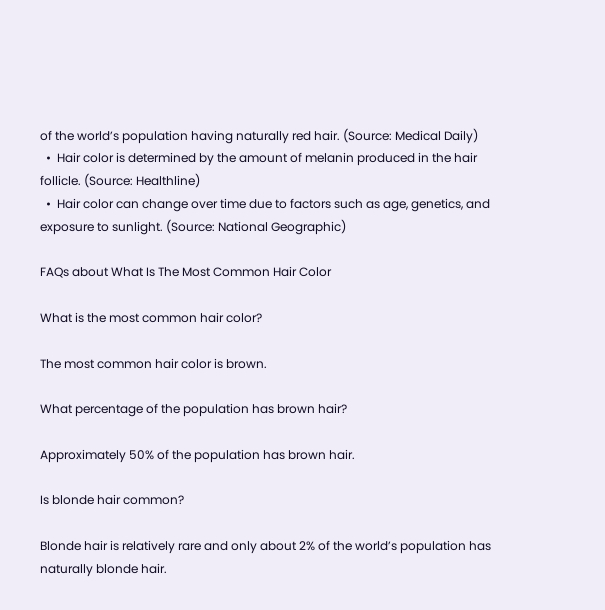of the world’s population having naturally red hair. (Source: Medical Daily)
  •  Hair color is determined by the amount of melanin produced in the hair follicle. (Source: Healthline)
  •  Hair color can change over time due to factors such as age, genetics, and exposure to sunlight. (Source: National Geographic)

FAQs about What Is The Most Common Hair Color

What is the most common hair color?

The most common hair color is brown.

What percentage of the population has brown hair?

Approximately 50% of the population has brown hair.

Is blonde hair common?

Blonde hair is relatively rare and only about 2% of the world’s population has naturally blonde hair.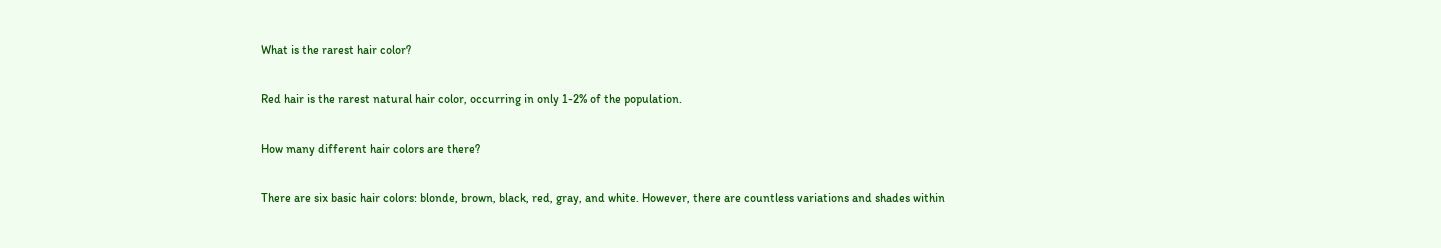What is the rarest hair color?

Red hair is the rarest natural hair color, occurring in only 1-2% of the population.

How many different hair colors are there?

There are six basic hair colors: blonde, brown, black, red, gray, and white. However, there are countless variations and shades within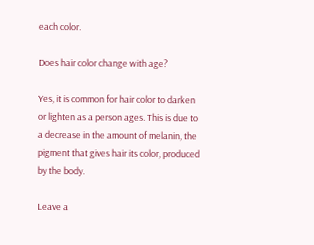each color.

Does hair color change with age?

Yes, it is common for hair color to darken or lighten as a person ages. This is due to a decrease in the amount of melanin, the pigment that gives hair its color, produced by the body.

Leave a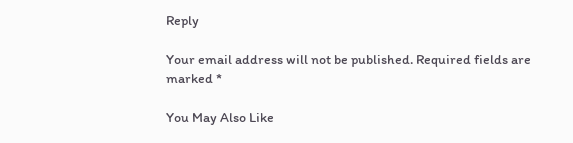Reply

Your email address will not be published. Required fields are marked *

You May Also Like